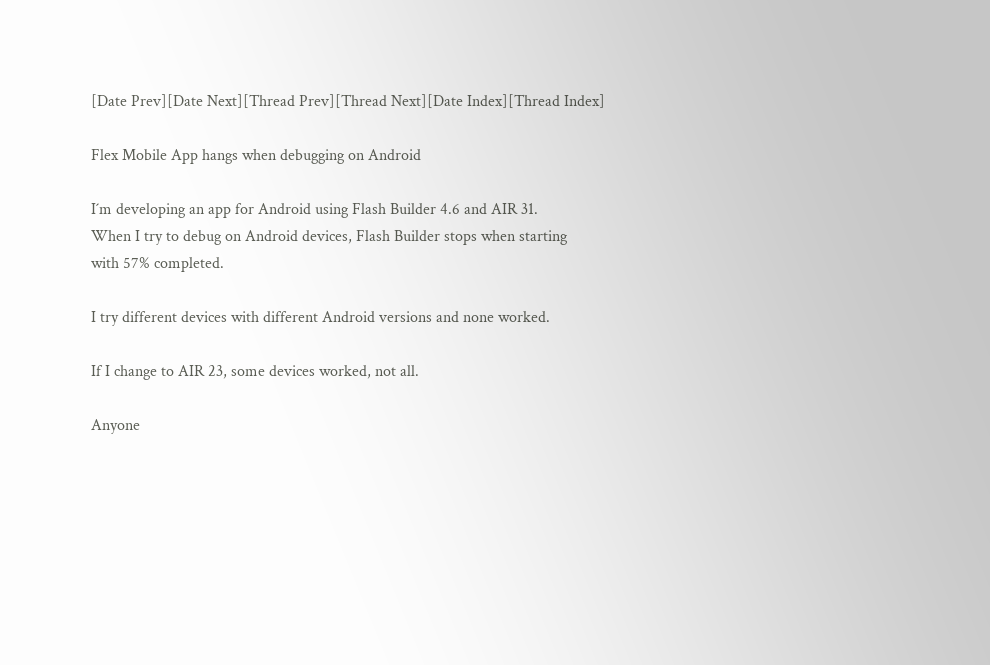[Date Prev][Date Next][Thread Prev][Thread Next][Date Index][Thread Index]

Flex Mobile App hangs when debugging on Android

I´m developing an app for Android using Flash Builder 4.6 and AIR 31.
When I try to debug on Android devices, Flash Builder stops when starting
with 57% completed.

I try different devices with different Android versions and none worked.

If I change to AIR 23, some devices worked, not all.

Anyone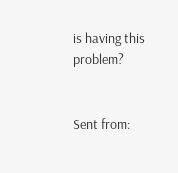is having this problem?


Sent from: